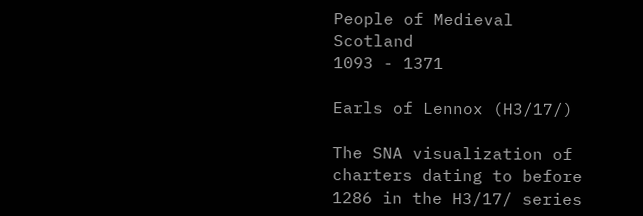People of Medieval Scotland
1093 - 1371

Earls of Lennox (H3/17/)

The SNA visualization of charters dating to before 1286 in the H3/17/ series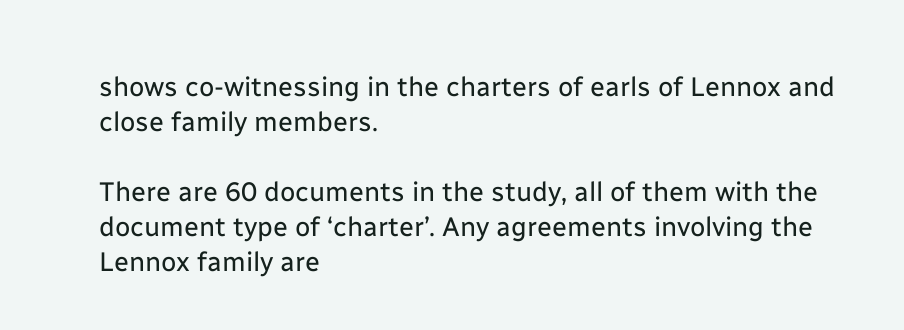shows co-witnessing in the charters of earls of Lennox and close family members.

There are 60 documents in the study, all of them with the document type of ‘charter’. Any agreements involving the Lennox family are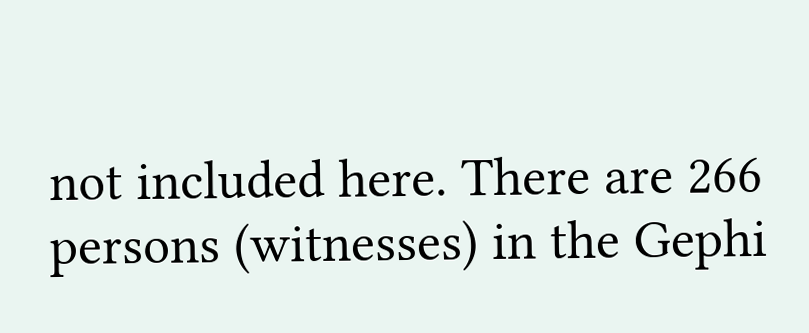not included here. There are 266 persons (witnesses) in the Gephi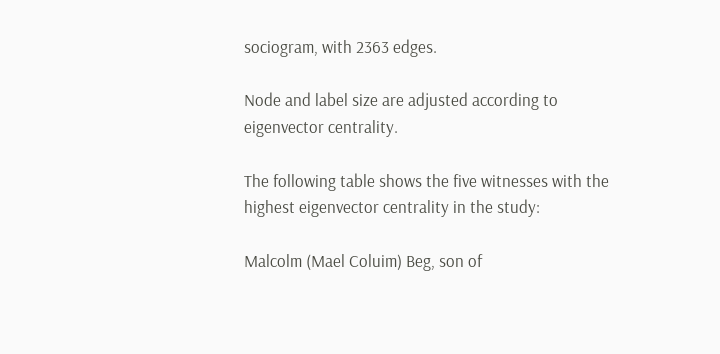sociogram, with 2363 edges.

Node and label size are adjusted according to eigenvector centrality.

The following table shows the five witnesses with the highest eigenvector centrality in the study:

Malcolm (Mael Coluim) Beg, son of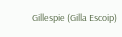Gillespie (Gilla Escoip)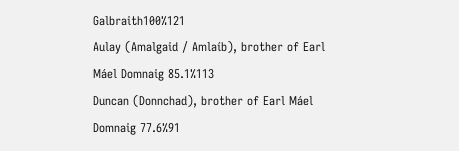Galbraith100%121
Aulay (Amalgaid / Amlaíb), brother of Earl Máel Domnaig 85.1%113
Duncan (Donnchad), brother of Earl Máel Domnaig 77.6%91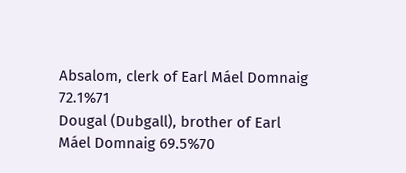Absalom, clerk of Earl Máel Domnaig 72.1%71
Dougal (Dubgall), brother of Earl Máel Domnaig 69.5%70